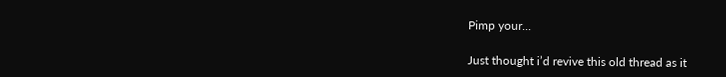Pimp your...

Just thought i’d revive this old thread as it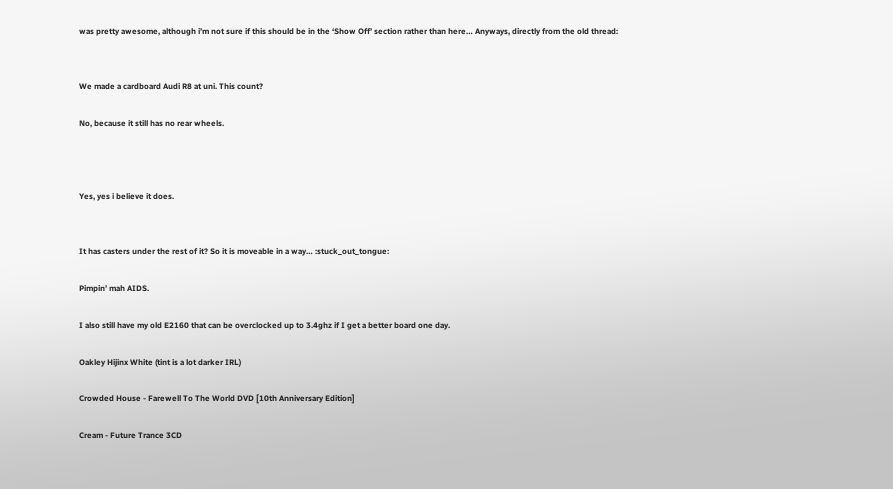was pretty awesome, although i’m not sure if this should be in the ‘Show Off’ section rather than here… Anyways, directly from the old thread:


We made a cardboard Audi R8 at uni. This count?

No, because it still has no rear wheels.



Yes, yes i believe it does.


It has casters under the rest of it? So it is moveable in a way… :stuck_out_tongue:

Pimpin’ mah AIDS.

I also still have my old E2160 that can be overclocked up to 3.4ghz if I get a better board one day.

Oakley Hijinx White (tint is a lot darker IRL)

Crowded House - Farewell To The World DVD [10th Anniversary Edition]

Cream - Future Trance 3CD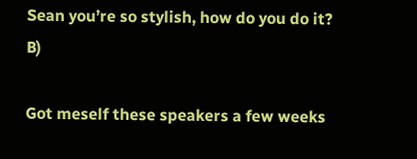Sean you’re so stylish, how do you do it? B)

Got meself these speakers a few weeks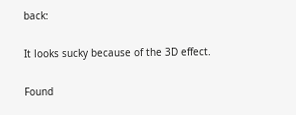back:

It looks sucky because of the 3D effect.

Found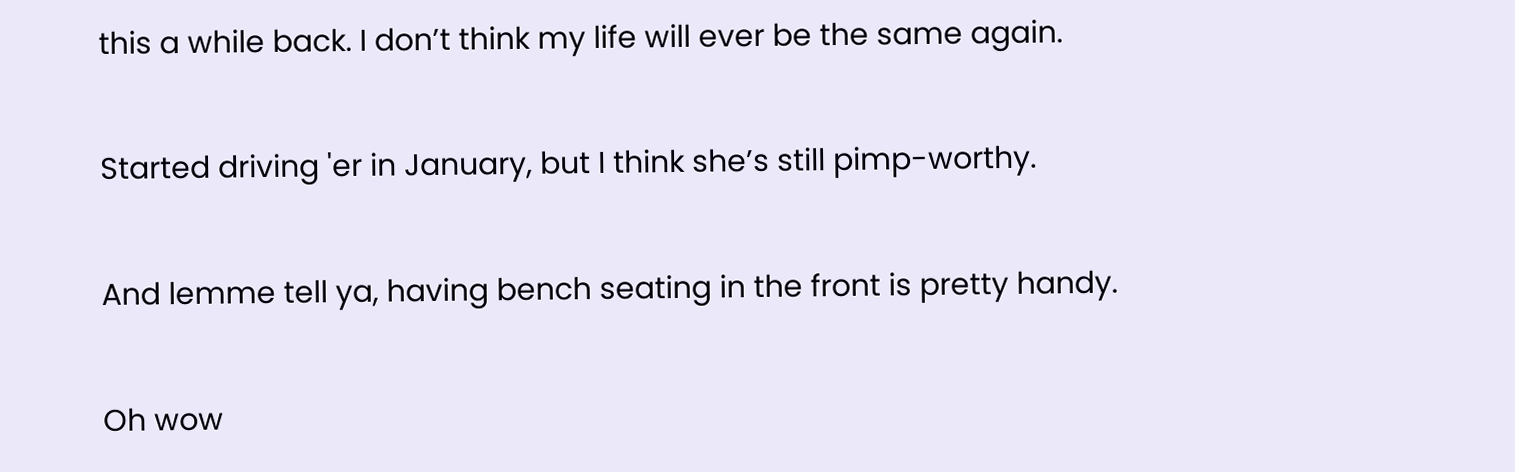this a while back. I don’t think my life will ever be the same again.

Started driving 'er in January, but I think she’s still pimp-worthy.

And lemme tell ya, having bench seating in the front is pretty handy.

Oh wow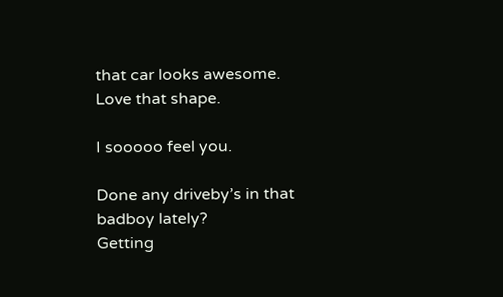that car looks awesome. Love that shape.

I sooooo feel you.

Done any driveby’s in that badboy lately?
Getting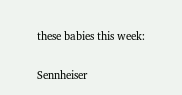these babies this week:

Sennheiser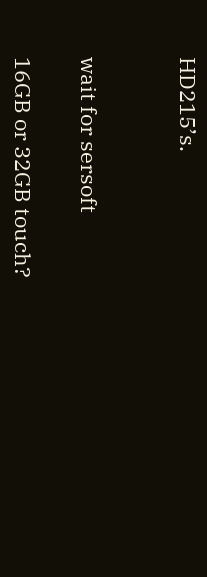HD215’s.


wait for sersoft

16GB or 32GB touch?